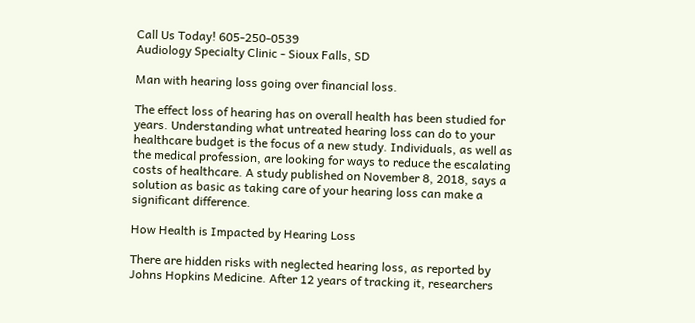Call Us Today! 605-250-0539
Audiology Specialty Clinic - Sioux Falls, SD

Man with hearing loss going over financial loss.

The effect loss of hearing has on overall health has been studied for years. Understanding what untreated hearing loss can do to your healthcare budget is the focus of a new study. Individuals, as well as the medical profession, are looking for ways to reduce the escalating costs of healthcare. A study published on November 8, 2018, says a solution as basic as taking care of your hearing loss can make a significant difference.

How Health is Impacted by Hearing Loss

There are hidden risks with neglected hearing loss, as reported by Johns Hopkins Medicine. After 12 years of tracking it, researchers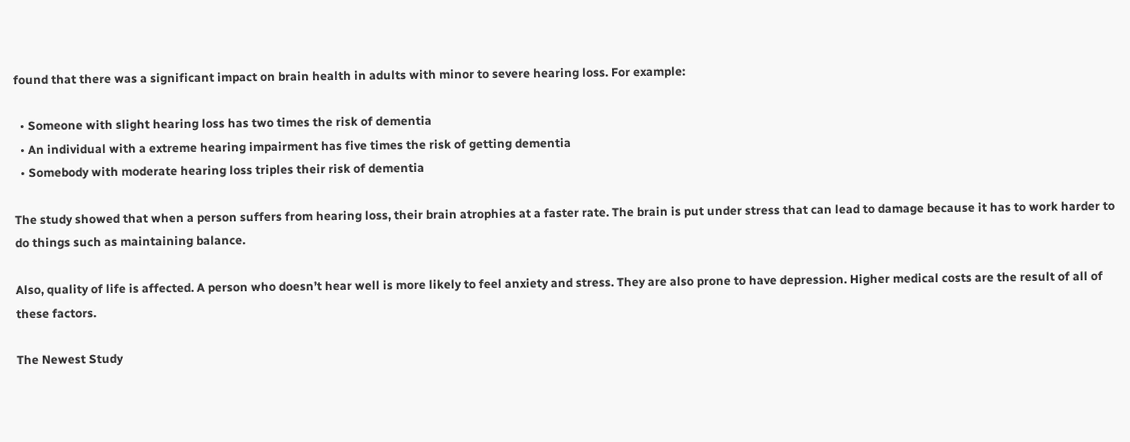found that there was a significant impact on brain health in adults with minor to severe hearing loss. For example:

  • Someone with slight hearing loss has two times the risk of dementia
  • An individual with a extreme hearing impairment has five times the risk of getting dementia
  • Somebody with moderate hearing loss triples their risk of dementia

The study showed that when a person suffers from hearing loss, their brain atrophies at a faster rate. The brain is put under stress that can lead to damage because it has to work harder to do things such as maintaining balance.

Also, quality of life is affected. A person who doesn’t hear well is more likely to feel anxiety and stress. They are also prone to have depression. Higher medical costs are the result of all of these factors.

The Newest Study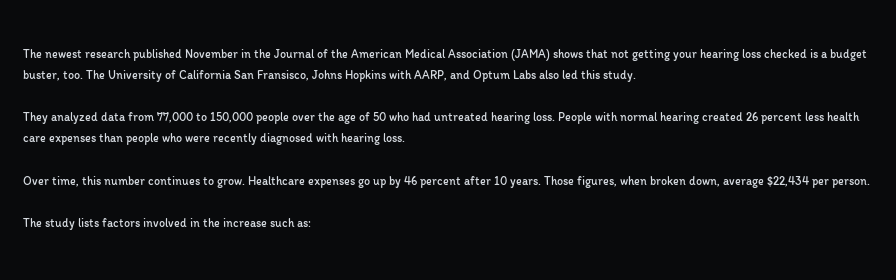The newest research published November in the Journal of the American Medical Association (JAMA) shows that not getting your hearing loss checked is a budget buster, too. The University of California San Fransisco, Johns Hopkins with AARP, and Optum Labs also led this study.

They analyzed data from 77,000 to 150,000 people over the age of 50 who had untreated hearing loss. People with normal hearing created 26 percent less health care expenses than people who were recently diagnosed with hearing loss.

Over time, this number continues to grow. Healthcare expenses go up by 46 percent after 10 years. Those figures, when broken down, average $22,434 per person.

The study lists factors involved in the increase such as: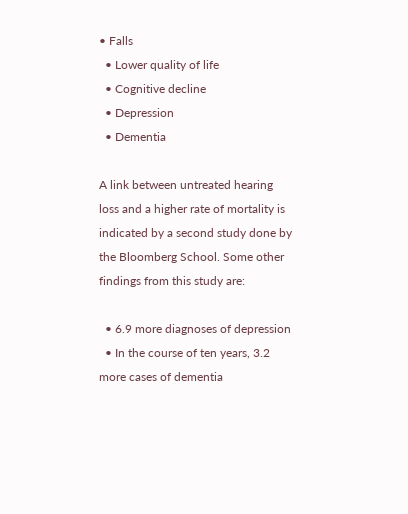• Falls
  • Lower quality of life
  • Cognitive decline
  • Depression
  • Dementia

A link between untreated hearing loss and a higher rate of mortality is indicated by a second study done by the Bloomberg School. Some other findings from this study are:

  • 6.9 more diagnoses of depression
  • In the course of ten years, 3.2 more cases of dementia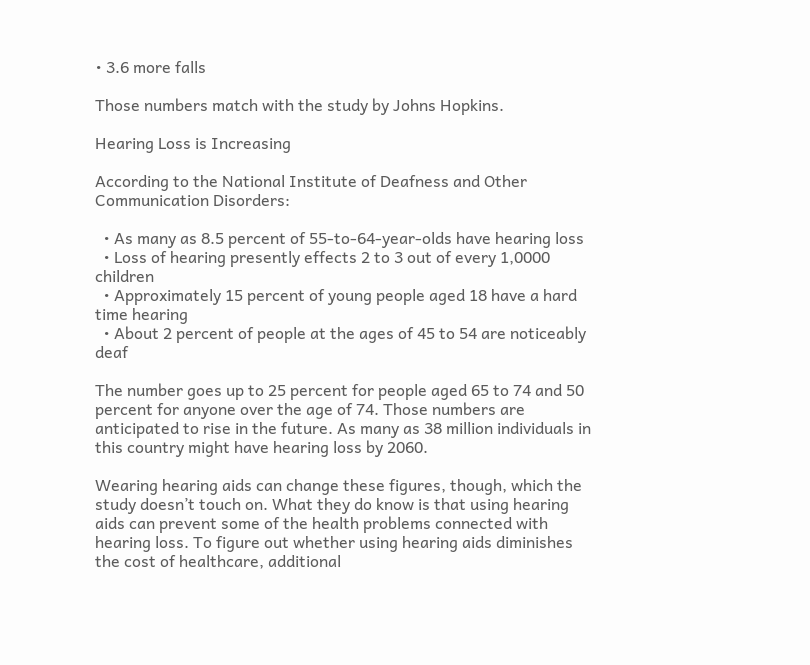• 3.6 more falls

Those numbers match with the study by Johns Hopkins.

Hearing Loss is Increasing

According to the National Institute of Deafness and Other Communication Disorders:

  • As many as 8.5 percent of 55-to-64-year-olds have hearing loss
  • Loss of hearing presently effects 2 to 3 out of every 1,0000 children
  • Approximately 15 percent of young people aged 18 have a hard time hearing
  • About 2 percent of people at the ages of 45 to 54 are noticeably deaf

The number goes up to 25 percent for people aged 65 to 74 and 50 percent for anyone over the age of 74. Those numbers are anticipated to rise in the future. As many as 38 million individuals in this country might have hearing loss by 2060.

Wearing hearing aids can change these figures, though, which the study doesn’t touch on. What they do know is that using hearing aids can prevent some of the health problems connected with hearing loss. To figure out whether using hearing aids diminishes the cost of healthcare, additional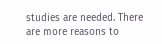studies are needed. There are more reasons to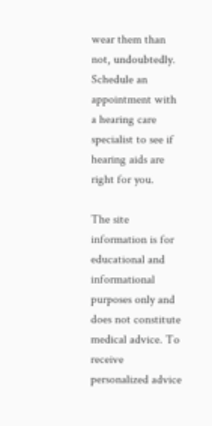wear them than not, undoubtedly. Schedule an appointment with a hearing care specialist to see if hearing aids are right for you.

The site information is for educational and informational purposes only and does not constitute medical advice. To receive personalized advice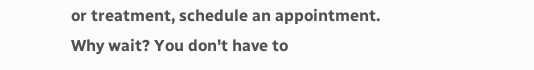or treatment, schedule an appointment.
Why wait? You don't have to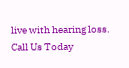live with hearing loss. Call Us Today